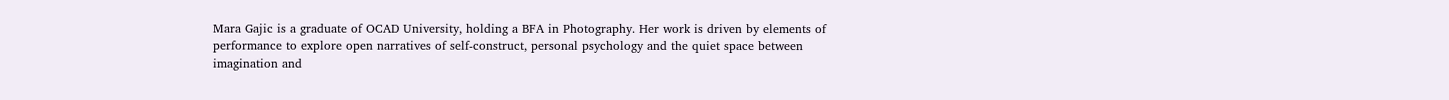Mara Gajic is a graduate of OCAD University, holding a BFA in Photography. Her work is driven by elements of performance to explore open narratives of self-construct, personal psychology and the quiet space between imagination and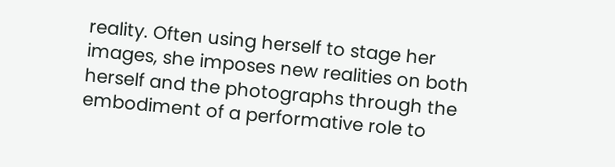reality. Often using herself to stage her images, she imposes new realities on both herself and the photographs through the embodiment of a performative role to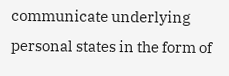communicate underlying personal states in the form of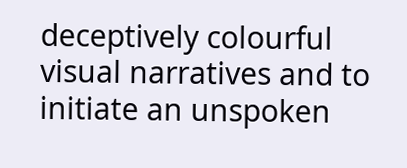deceptively colourful visual narratives and to initiate an unspoken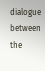dialogue between the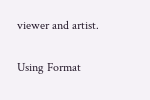viewer and artist.

Using Format